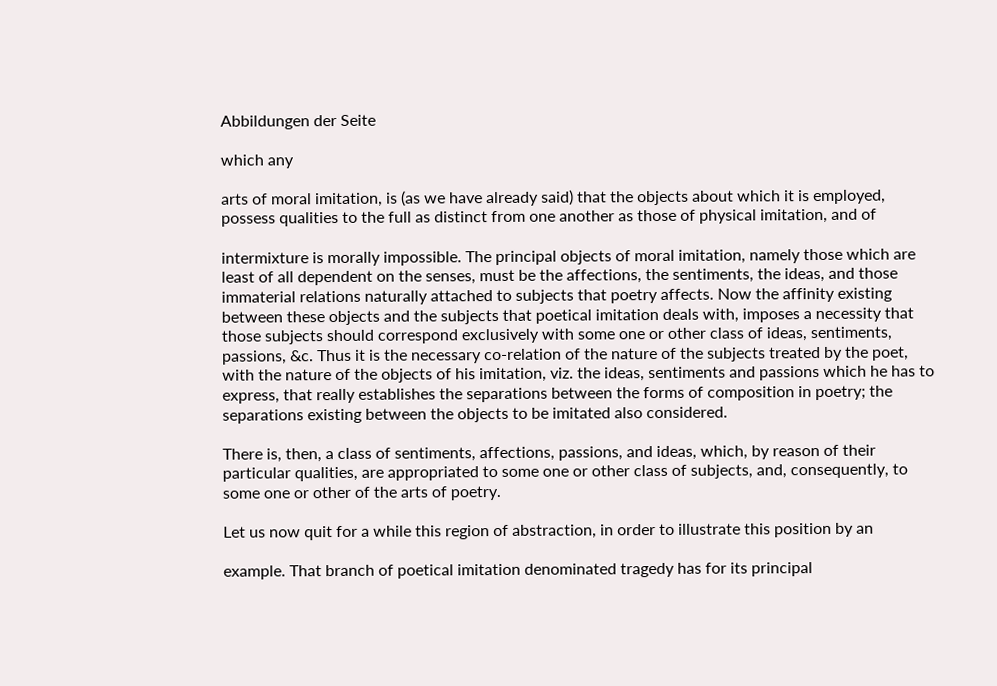Abbildungen der Seite

which any

arts of moral imitation, is (as we have already said) that the objects about which it is employed, possess qualities to the full as distinct from one another as those of physical imitation, and of

intermixture is morally impossible. The principal objects of moral imitation, namely those which are least of all dependent on the senses, must be the affections, the sentiments, the ideas, and those immaterial relations naturally attached to subjects that poetry affects. Now the affinity existing between these objects and the subjects that poetical imitation deals with, imposes a necessity that those subjects should correspond exclusively with some one or other class of ideas, sentiments, passions, &c. Thus it is the necessary co-relation of the nature of the subjects treated by the poet, with the nature of the objects of his imitation, viz. the ideas, sentiments and passions which he has to express, that really establishes the separations between the forms of composition in poetry; the separations existing between the objects to be imitated also considered.

There is, then, a class of sentiments, affections, passions, and ideas, which, by reason of their particular qualities, are appropriated to some one or other class of subjects, and, consequently, to some one or other of the arts of poetry.

Let us now quit for a while this region of abstraction, in order to illustrate this position by an

example. That branch of poetical imitation denominated tragedy has for its principal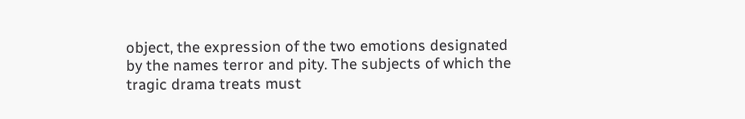object, the expression of the two emotions designated by the names terror and pity. The subjects of which the tragic drama treats must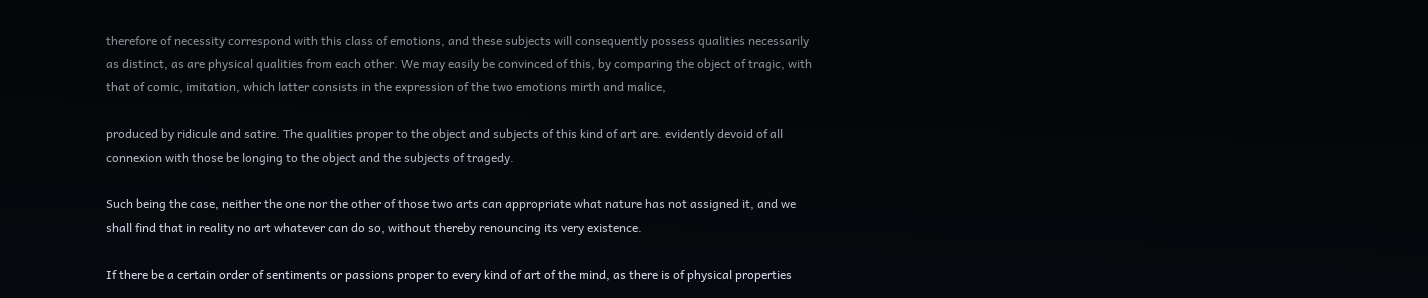therefore of necessity correspond with this class of emotions, and these subjects will consequently possess qualities necessarily as distinct, as are physical qualities from each other. We may easily be convinced of this, by comparing the object of tragic, with that of comic, imitation, which latter consists in the expression of the two emotions mirth and malice,

produced by ridicule and satire. The qualities proper to the object and subjects of this kind of art are. evidently devoid of all connexion with those be longing to the object and the subjects of tragedy.

Such being the case, neither the one nor the other of those two arts can appropriate what nature has not assigned it, and we shall find that in reality no art whatever can do so, without thereby renouncing its very existence.

If there be a certain order of sentiments or passions proper to every kind of art of the mind, as there is of physical properties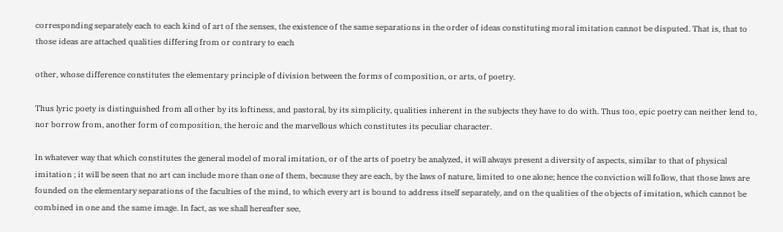corresponding separately each to each kind of art of the senses, the existence of the same separations in the order of ideas constituting moral imitation cannot be disputed. That is, that to those ideas are attached qualities differing from or contrary to each

other, whose difference constitutes the elementary principle of division between the forms of composition, or arts, of poetry.

Thus lyric poety is distinguished from all other by its loftiness, and pastoral, by its simplicity, qualities inherent in the subjects they have to do with. Thus too, epic poetry can neither lend to, nor borrow from, another form of composition, the heroic and the marvellous which constitutes its peculiar character.

In whatever way that which constitutes the general model of moral imitation, or of the arts of poetry be analyzed, it will always present a diversity of aspects, similar to that of physical imitation ; it will be seen that no art can include more than one of them, because they are each, by the laws of nature, limited to one alone; hence the conviction will follow, that those laws are founded on the elementary separations of the faculties of the mind, to which every art is bound to address itself separately, and on the qualities of the objects of imitation, which cannot be combined in one and the same image. In fact, as we shall hereafter see,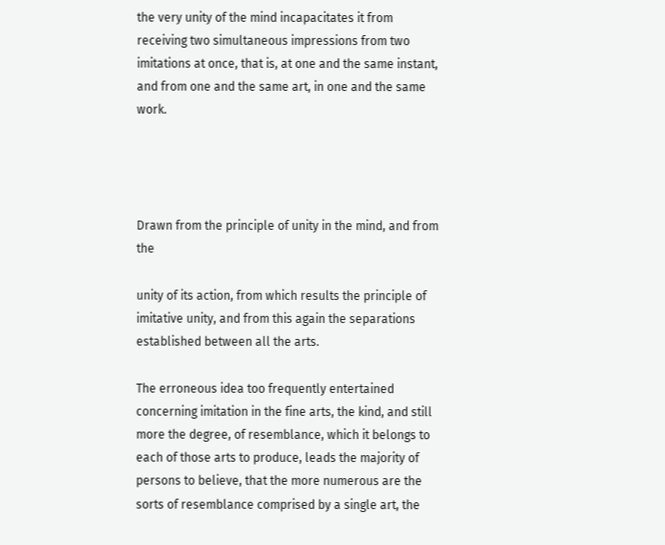the very unity of the mind incapacitates it from receiving two simultaneous impressions from two imitations at once, that is, at one and the same instant, and from one and the same art, in one and the same work.




Drawn from the principle of unity in the mind, and from the

unity of its action, from which results the principle of imitative unity, and from this again the separations established between all the arts.

The erroneous idea too frequently entertained concerning imitation in the fine arts, the kind, and still more the degree, of resemblance, which it belongs to each of those arts to produce, leads the majority of persons to believe, that the more numerous are the sorts of resemblance comprised by a single art, the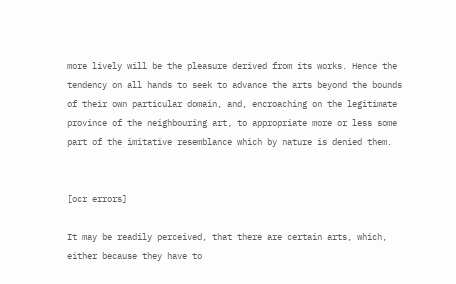more lively will be the pleasure derived from its works. Hence the tendency on all hands to seek to advance the arts beyond the bounds of their own particular domain, and, encroaching on the legitimate province of the neighbouring art, to appropriate more or less some part of the imitative resemblance which by nature is denied them.


[ocr errors]

It may be readily perceived, that there are certain arts, which, either because they have to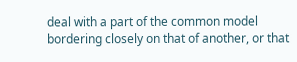deal with a part of the common model bordering closely on that of another, or that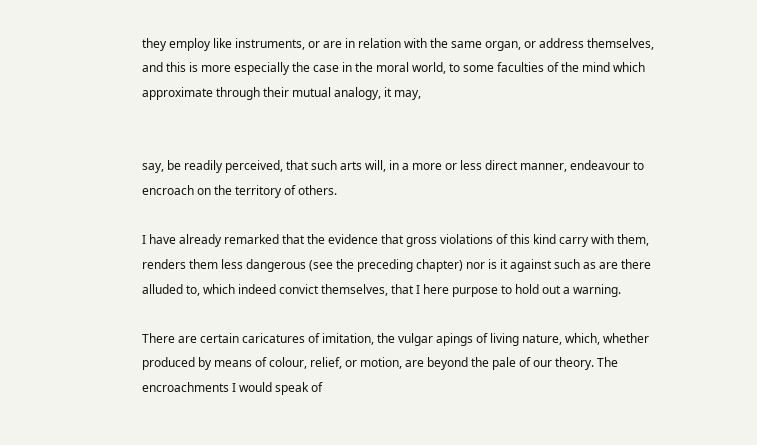they employ like instruments, or are in relation with the same organ, or address themselves, and this is more especially the case in the moral world, to some faculties of the mind which approximate through their mutual analogy, it may,


say, be readily perceived, that such arts will, in a more or less direct manner, endeavour to encroach on the territory of others.

I have already remarked that the evidence that gross violations of this kind carry with them, renders them less dangerous (see the preceding chapter) nor is it against such as are there alluded to, which indeed convict themselves, that I here purpose to hold out a warning.

There are certain caricatures of imitation, the vulgar apings of living nature, which, whether produced by means of colour, relief, or motion, are beyond the pale of our theory. The encroachments I would speak of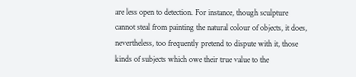are less open to detection. For instance, though sculpture cannot steal from painting the natural colour of objects, it does, nevertheless, too frequently pretend to dispute with it, those kinds of subjects which owe their true value to the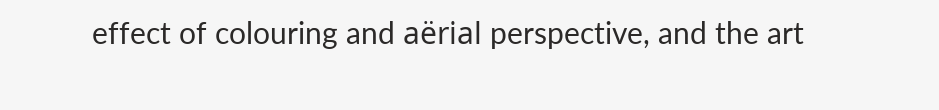effect of colouring and aërial perspective, and the art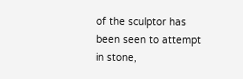of the sculptor has been seen to attempt in stone,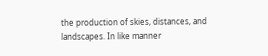the production of skies, distances, and landscapes. In like manner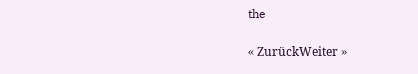the

« ZurückWeiter »